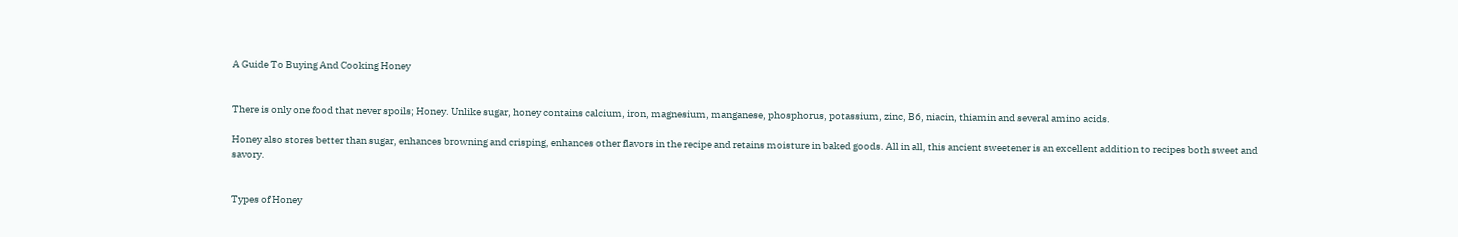A Guide To Buying And Cooking Honey


There is only one food that never spoils; Honey. Unlike sugar, honey contains calcium, iron, magnesium, manganese, phosphorus, potassium, zinc, B6, niacin, thiamin and several amino acids.

Honey also stores better than sugar, enhances browning and crisping, enhances other flavors in the recipe and retains moisture in baked goods. All in all, this ancient sweetener is an excellent addition to recipes both sweet and savory.


Types of Honey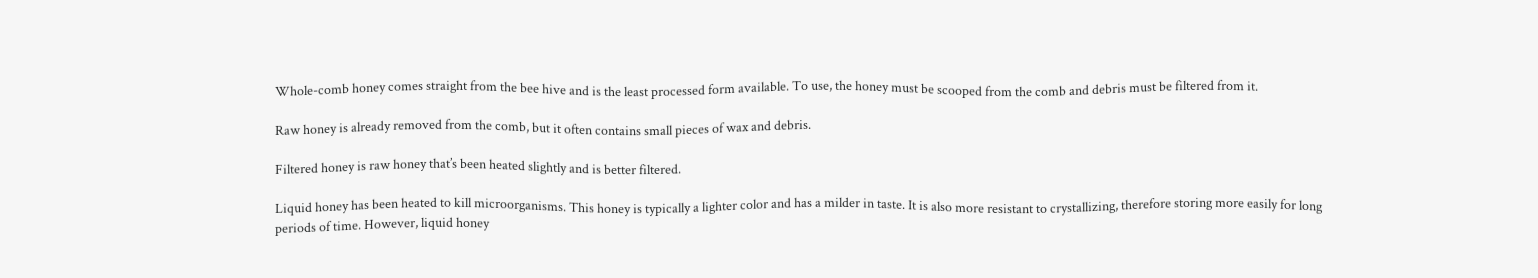Whole-comb honey comes straight from the bee hive and is the least processed form available. To use, the honey must be scooped from the comb and debris must be filtered from it.

Raw honey is already removed from the comb, but it often contains small pieces of wax and debris.

Filtered honey is raw honey that’s been heated slightly and is better filtered.

Liquid honey has been heated to kill microorganisms. This honey is typically a lighter color and has a milder in taste. It is also more resistant to crystallizing, therefore storing more easily for long periods of time. However, liquid honey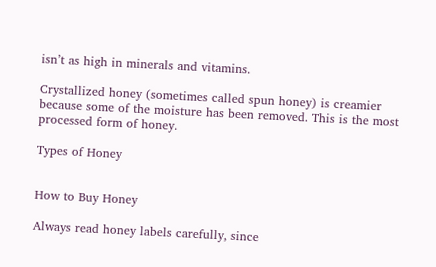isn’t as high in minerals and vitamins.

Crystallized honey (sometimes called spun honey) is creamier because some of the moisture has been removed. This is the most processed form of honey.

Types of Honey


How to Buy Honey

Always read honey labels carefully, since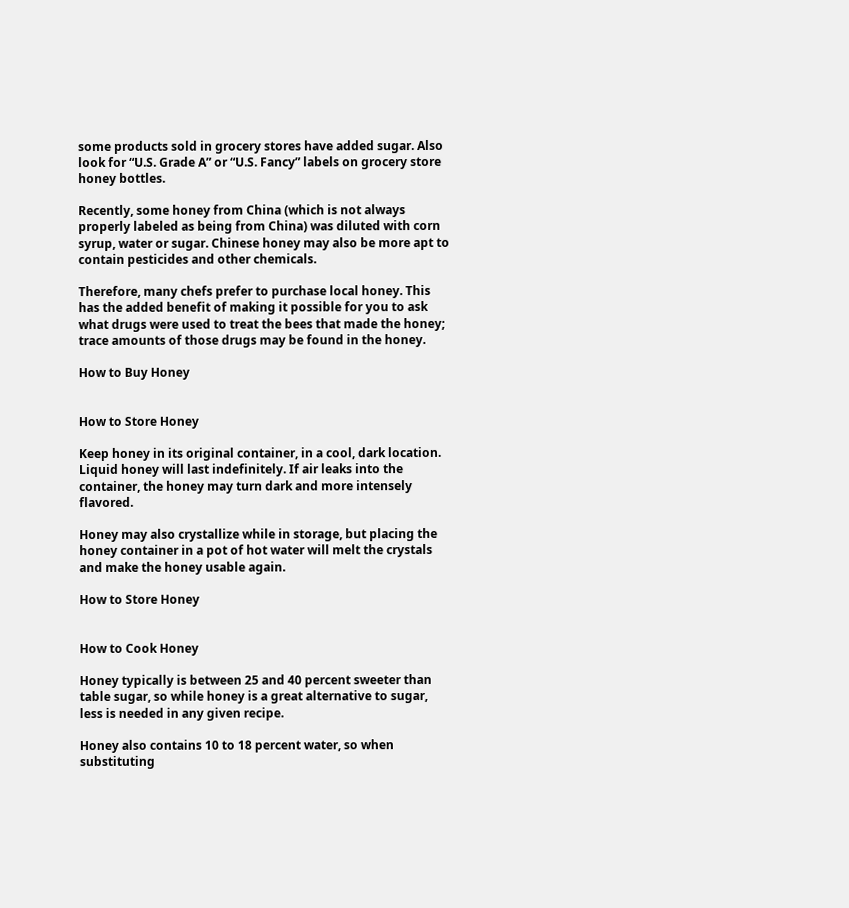some products sold in grocery stores have added sugar. Also look for “U.S. Grade A” or “U.S. Fancy” labels on grocery store honey bottles.

Recently, some honey from China (which is not always properly labeled as being from China) was diluted with corn syrup, water or sugar. Chinese honey may also be more apt to contain pesticides and other chemicals.

Therefore, many chefs prefer to purchase local honey. This has the added benefit of making it possible for you to ask what drugs were used to treat the bees that made the honey; trace amounts of those drugs may be found in the honey.

How to Buy Honey


How to Store Honey

Keep honey in its original container, in a cool, dark location. Liquid honey will last indefinitely. If air leaks into the container, the honey may turn dark and more intensely flavored.

Honey may also crystallize while in storage, but placing the honey container in a pot of hot water will melt the crystals and make the honey usable again.

How to Store Honey


How to Cook Honey

Honey typically is between 25 and 40 percent sweeter than table sugar, so while honey is a great alternative to sugar, less is needed in any given recipe.

Honey also contains 10 to 18 percent water, so when substituting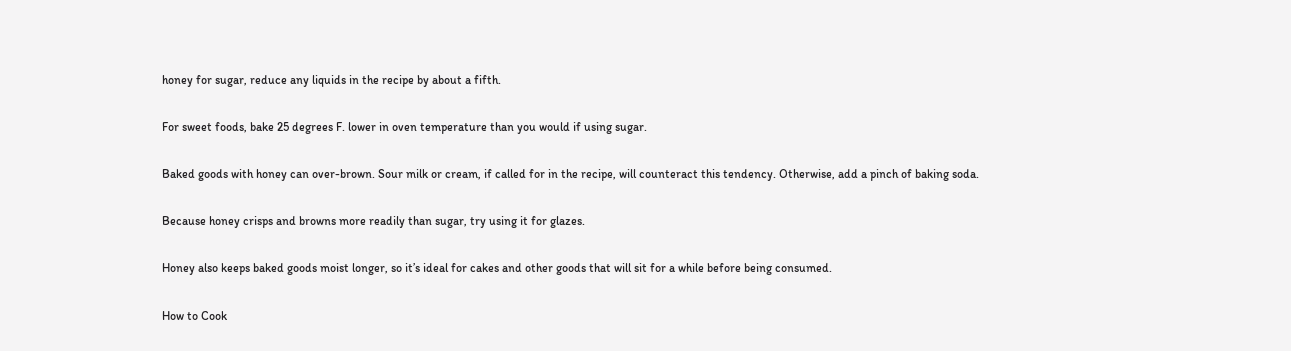honey for sugar, reduce any liquids in the recipe by about a fifth.

For sweet foods, bake 25 degrees F. lower in oven temperature than you would if using sugar.

Baked goods with honey can over-brown. Sour milk or cream, if called for in the recipe, will counteract this tendency. Otherwise, add a pinch of baking soda.

Because honey crisps and browns more readily than sugar, try using it for glazes.

Honey also keeps baked goods moist longer, so it’s ideal for cakes and other goods that will sit for a while before being consumed.

How to Cook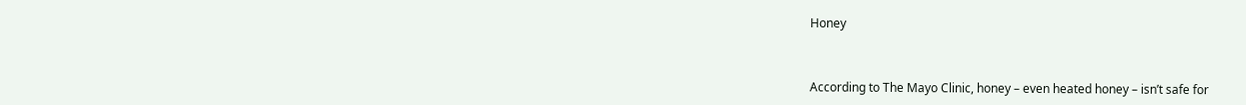Honey



According to The Mayo Clinic, honey – even heated honey – isn’t safe for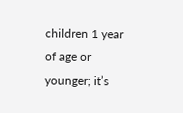children 1 year of age or younger; it’s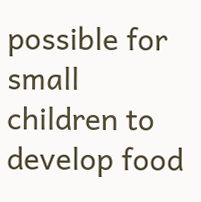possible for small children to develop food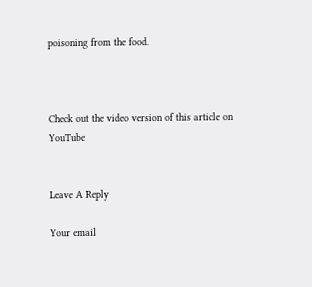poisoning from the food.



Check out the video version of this article on YouTube


Leave A Reply

Your email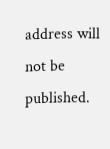address will not be published.